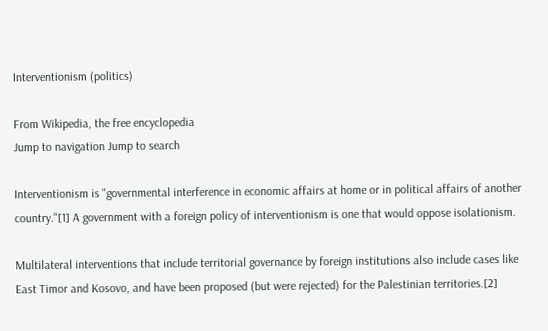Interventionism (politics)

From Wikipedia, the free encyclopedia
Jump to navigation Jump to search

Interventionism is "governmental interference in economic affairs at home or in political affairs of another country."[1] A government with a foreign policy of interventionism is one that would oppose isolationism.

Multilateral interventions that include territorial governance by foreign institutions also include cases like East Timor and Kosovo, and have been proposed (but were rejected) for the Palestinian territories.[2]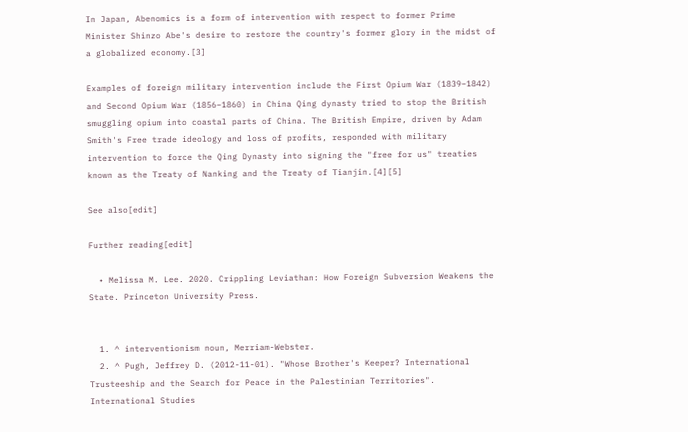In Japan, Abenomics is a form of intervention with respect to former Prime Minister Shinzo Abe's desire to restore the country's former glory in the midst of a globalized economy.[3]

Examples of foreign military intervention include the First Opium War (1839–1842) and Second Opium War (1856–1860) in China Qing dynasty tried to stop the British smuggling opium into coastal parts of China. The British Empire, driven by Adam Smith's Free trade ideology and loss of profits, responded with military intervention to force the Qing Dynasty into signing the "free for us" treaties known as the Treaty of Nanking and the Treaty of Tianjin.[4][5]

See also[edit]

Further reading[edit]

  • Melissa M. Lee. 2020. Crippling Leviathan: How Foreign Subversion Weakens the State. Princeton University Press.


  1. ^ interventionism noun, Merriam-Webster.
  2. ^ Pugh, Jeffrey D. (2012-11-01). "Whose Brother's Keeper? International Trusteeship and the Search for Peace in the Palestinian Territories". International Studies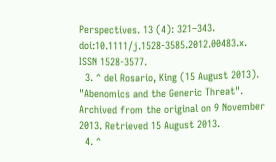Perspectives. 13 (4): 321–343. doi:10.1111/j.1528-3585.2012.00483.x. ISSN 1528-3577.
  3. ^ del Rosario, King (15 August 2013). "Abenomics and the Generic Threat". Archived from the original on 9 November 2013. Retrieved 15 August 2013.
  4. ^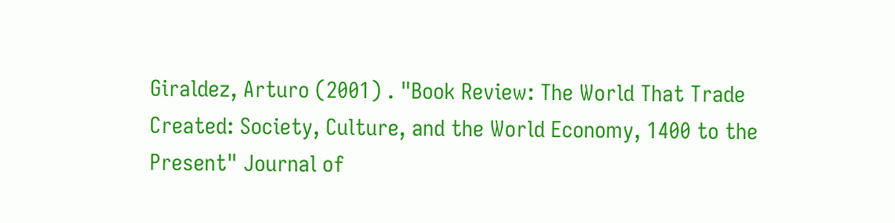Giraldez, Arturo (2001) . "Book Review: The World That Trade Created: Society, Culture, and the World Economy, 1400 to the Present" Journal of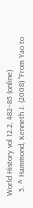World History vol 12.2, 482–85 (online)
  5. ^ Hammond, Kenneth J. (2008) "From Yao to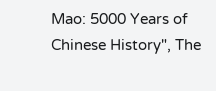Mao: 5000 Years of Chinese History", The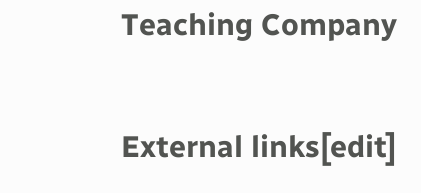Teaching Company

External links[edit]